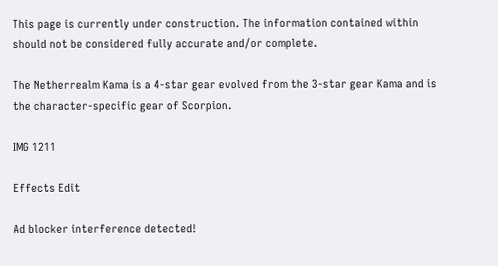This page is currently under construction. The information contained within should not be considered fully accurate and/or complete.

The Netherrealm Kama is a 4-star gear evolved from the 3-star gear Kama and is the character-specific gear of Scorpion.

IMG 1211

Effects Edit

Ad blocker interference detected!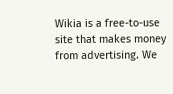Wikia is a free-to-use site that makes money from advertising. We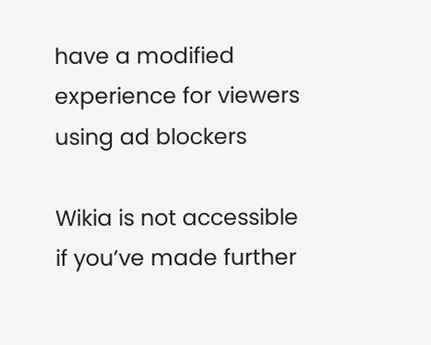have a modified experience for viewers using ad blockers

Wikia is not accessible if you’ve made further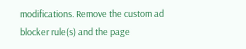modifications. Remove the custom ad blocker rule(s) and the page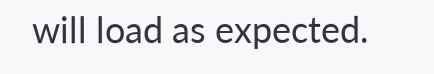will load as expected.